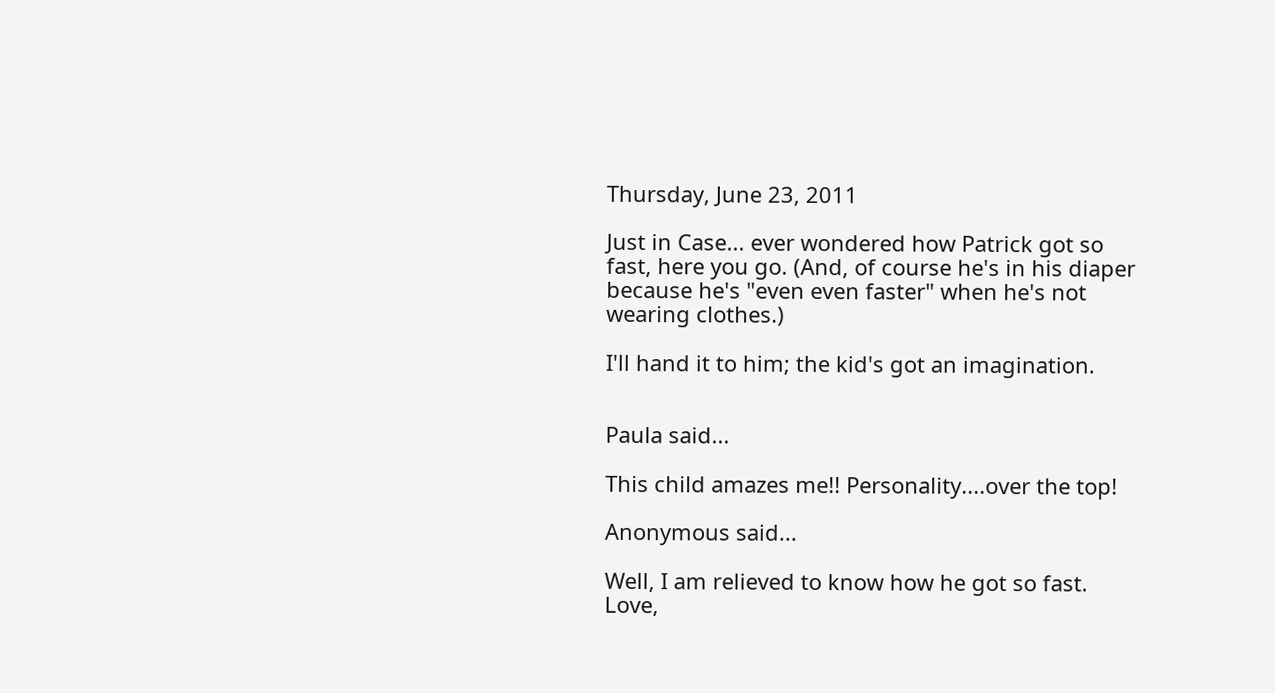Thursday, June 23, 2011

Just in Case... ever wondered how Patrick got so fast, here you go. (And, of course he's in his diaper because he's "even even faster" when he's not wearing clothes.)

I'll hand it to him; the kid's got an imagination.


Paula said...

This child amazes me!! Personality....over the top!

Anonymous said...

Well, I am relieved to know how he got so fast. Love,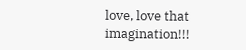love, love that imagination!!!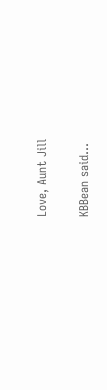Love, Aunt Jill

KBBean said...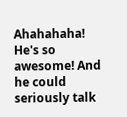Ahahahaha! He's so awesome! And he could seriously talk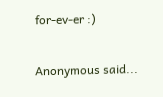for-ev-er :)

Anonymous said...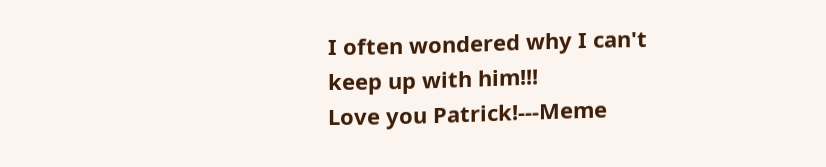I often wondered why I can't keep up with him!!!
Love you Patrick!---Meme